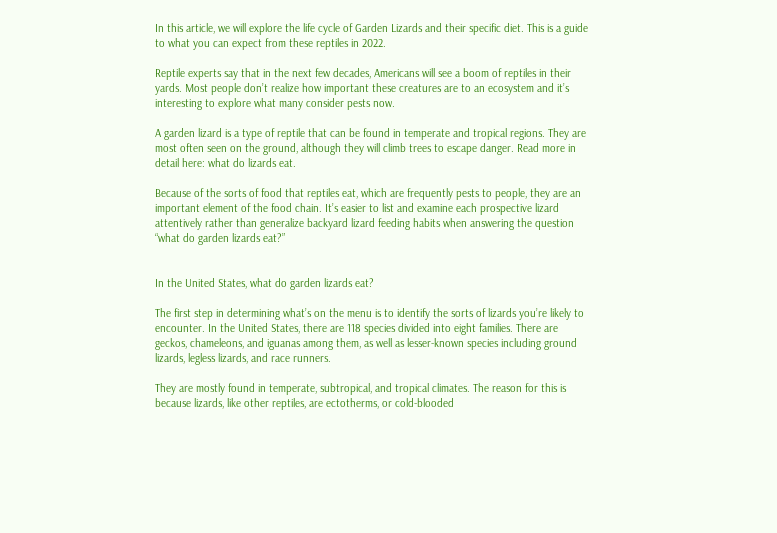In this article, we will explore the life cycle of Garden Lizards and their specific diet. This is a guide to what you can expect from these reptiles in 2022.

Reptile experts say that in the next few decades, Americans will see a boom of reptiles in their yards. Most people don’t realize how important these creatures are to an ecosystem and it’s interesting to explore what many consider pests now.

A garden lizard is a type of reptile that can be found in temperate and tropical regions. They are most often seen on the ground, although they will climb trees to escape danger. Read more in detail here: what do lizards eat.

Because of the sorts of food that reptiles eat, which are frequently pests to people, they are an important element of the food chain. It’s easier to list and examine each prospective lizard attentively rather than generalize backyard lizard feeding habits when answering the question “what do garden lizards eat?”


In the United States, what do garden lizards eat?

The first step in determining what’s on the menu is to identify the sorts of lizards you’re likely to encounter. In the United States, there are 118 species divided into eight families. There are geckos, chameleons, and iguanas among them, as well as lesser-known species including ground lizards, legless lizards, and race runners.

They are mostly found in temperate, subtropical, and tropical climates. The reason for this is because lizards, like other reptiles, are ectotherms, or cold-blooded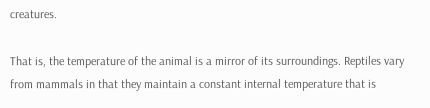creatures.

That is, the temperature of the animal is a mirror of its surroundings. Reptiles vary from mammals in that they maintain a constant internal temperature that is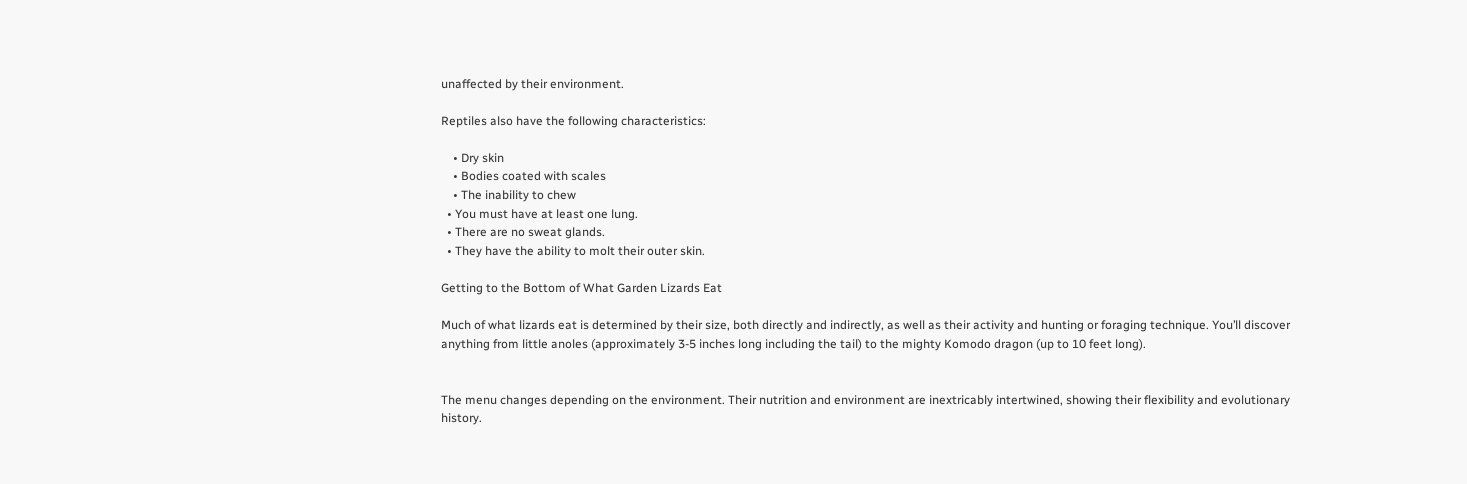unaffected by their environment.

Reptiles also have the following characteristics:

    • Dry skin
    • Bodies coated with scales
    • The inability to chew
  • You must have at least one lung.
  • There are no sweat glands.
  • They have the ability to molt their outer skin.

Getting to the Bottom of What Garden Lizards Eat

Much of what lizards eat is determined by their size, both directly and indirectly, as well as their activity and hunting or foraging technique. You’ll discover anything from little anoles (approximately 3-5 inches long including the tail) to the mighty Komodo dragon (up to 10 feet long).


The menu changes depending on the environment. Their nutrition and environment are inextricably intertwined, showing their flexibility and evolutionary history.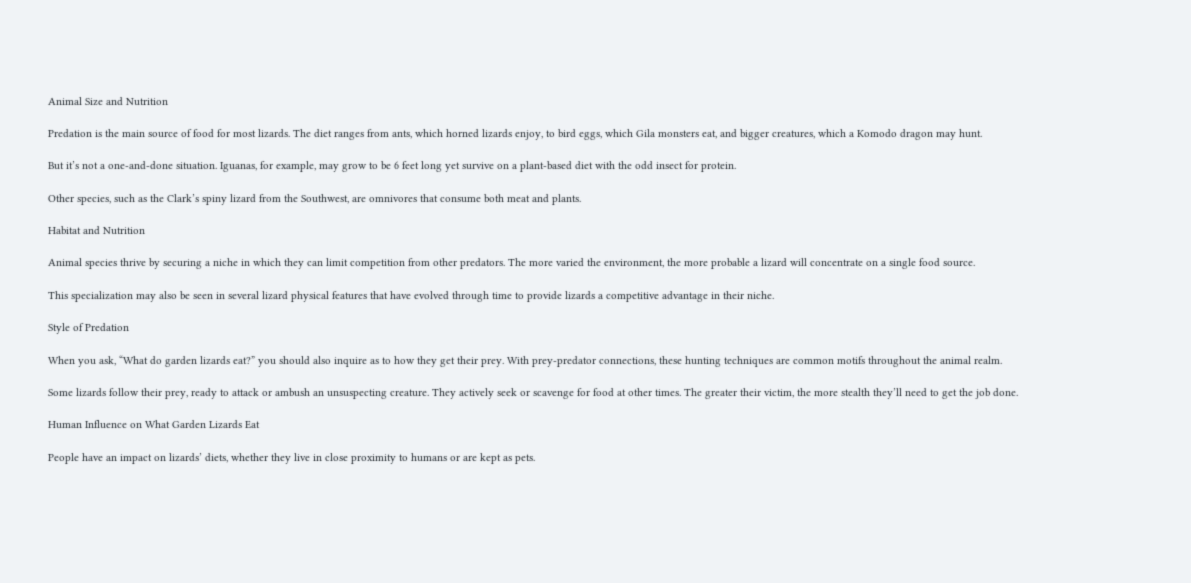Animal Size and Nutrition

Predation is the main source of food for most lizards. The diet ranges from ants, which horned lizards enjoy, to bird eggs, which Gila monsters eat, and bigger creatures, which a Komodo dragon may hunt.

But it’s not a one-and-done situation. Iguanas, for example, may grow to be 6 feet long yet survive on a plant-based diet with the odd insect for protein.

Other species, such as the Clark’s spiny lizard from the Southwest, are omnivores that consume both meat and plants.

Habitat and Nutrition

Animal species thrive by securing a niche in which they can limit competition from other predators. The more varied the environment, the more probable a lizard will concentrate on a single food source.

This specialization may also be seen in several lizard physical features that have evolved through time to provide lizards a competitive advantage in their niche.

Style of Predation

When you ask, “What do garden lizards eat?” you should also inquire as to how they get their prey. With prey-predator connections, these hunting techniques are common motifs throughout the animal realm.

Some lizards follow their prey, ready to attack or ambush an unsuspecting creature. They actively seek or scavenge for food at other times. The greater their victim, the more stealth they’ll need to get the job done.

Human Influence on What Garden Lizards Eat

People have an impact on lizards’ diets, whether they live in close proximity to humans or are kept as pets.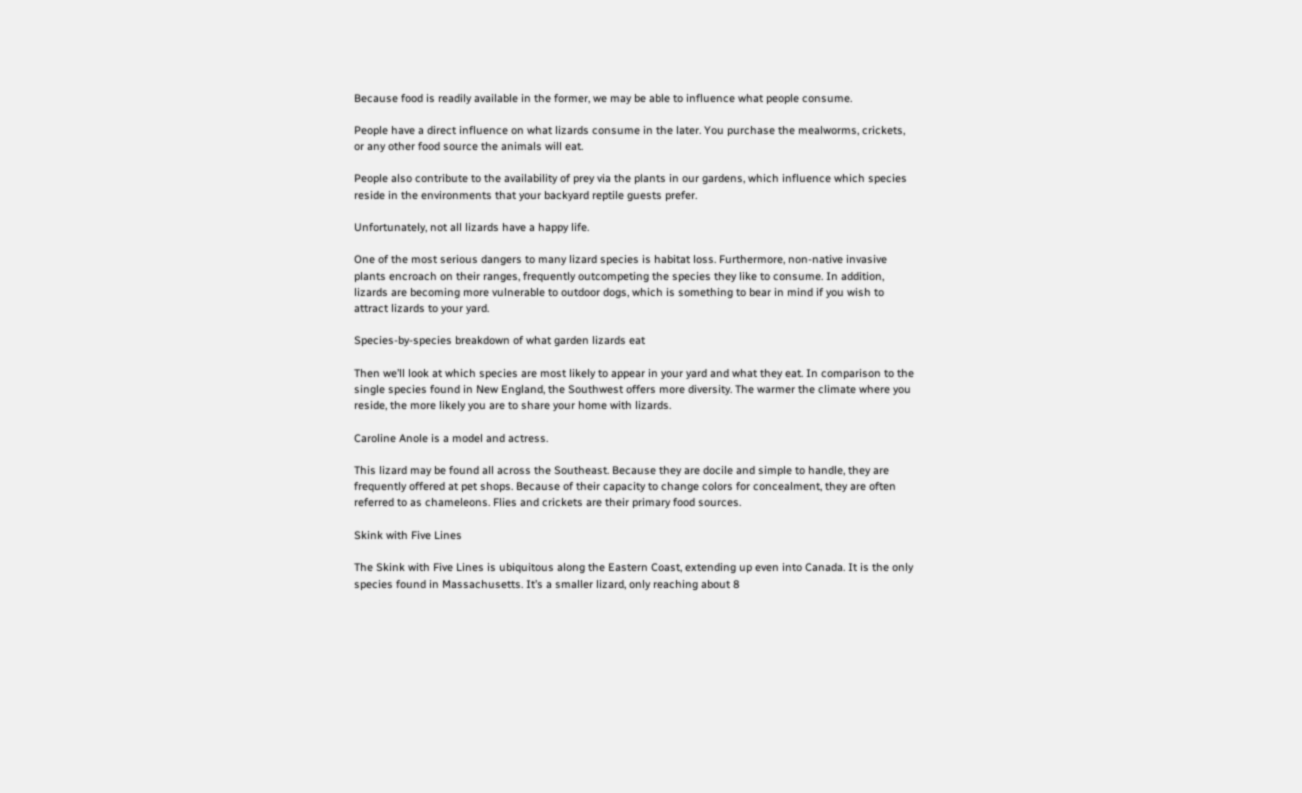Because food is readily available in the former, we may be able to influence what people consume.

People have a direct influence on what lizards consume in the later. You purchase the mealworms, crickets, or any other food source the animals will eat.

People also contribute to the availability of prey via the plants in our gardens, which influence which species reside in the environments that your backyard reptile guests prefer.

Unfortunately, not all lizards have a happy life.

One of the most serious dangers to many lizard species is habitat loss. Furthermore, non-native invasive plants encroach on their ranges, frequently outcompeting the species they like to consume. In addition, lizards are becoming more vulnerable to outdoor dogs, which is something to bear in mind if you wish to attract lizards to your yard.

Species-by-species breakdown of what garden lizards eat

Then we’ll look at which species are most likely to appear in your yard and what they eat. In comparison to the single species found in New England, the Southwest offers more diversity. The warmer the climate where you reside, the more likely you are to share your home with lizards.

Caroline Anole is a model and actress.

This lizard may be found all across the Southeast. Because they are docile and simple to handle, they are frequently offered at pet shops. Because of their capacity to change colors for concealment, they are often referred to as chameleons. Flies and crickets are their primary food sources.

Skink with Five Lines

The Skink with Five Lines is ubiquitous along the Eastern Coast, extending up even into Canada. It is the only species found in Massachusetts. It’s a smaller lizard, only reaching about 8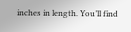inches in length. You’ll find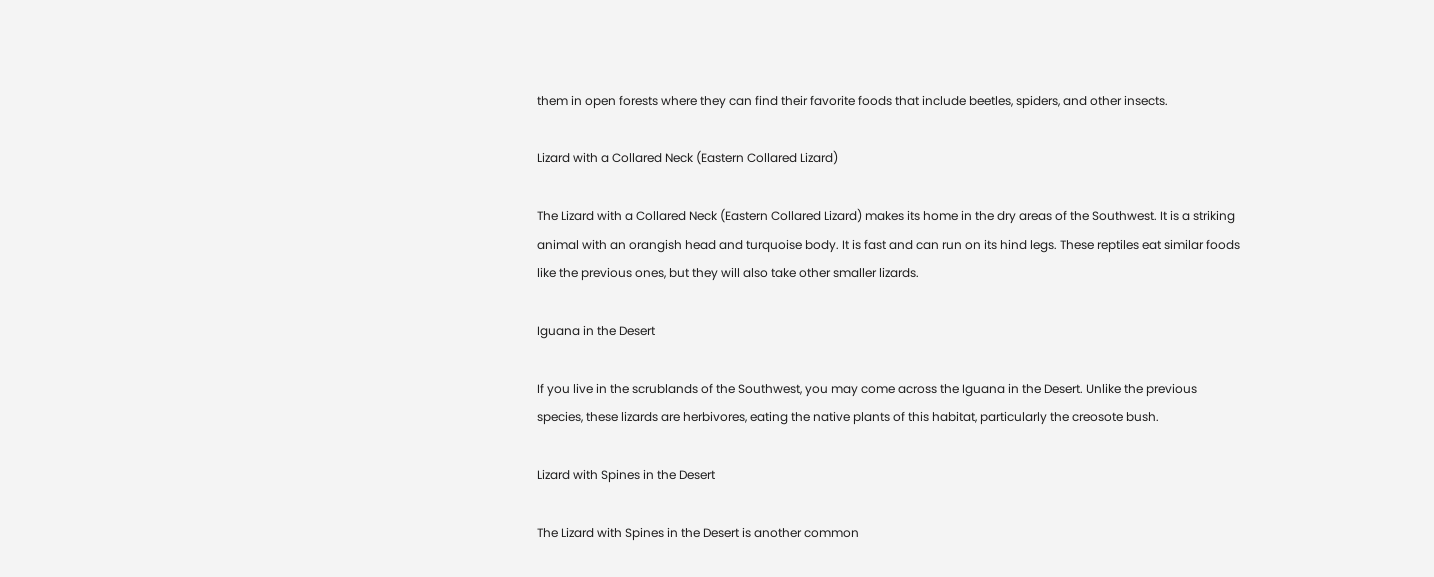them in open forests where they can find their favorite foods that include beetles, spiders, and other insects.

Lizard with a Collared Neck (Eastern Collared Lizard)

The Lizard with a Collared Neck (Eastern Collared Lizard) makes its home in the dry areas of the Southwest. It is a striking animal with an orangish head and turquoise body. It is fast and can run on its hind legs. These reptiles eat similar foods like the previous ones, but they will also take other smaller lizards.

Iguana in the Desert

If you live in the scrublands of the Southwest, you may come across the Iguana in the Desert. Unlike the previous species, these lizards are herbivores, eating the native plants of this habitat, particularly the creosote bush.

Lizard with Spines in the Desert

The Lizard with Spines in the Desert is another common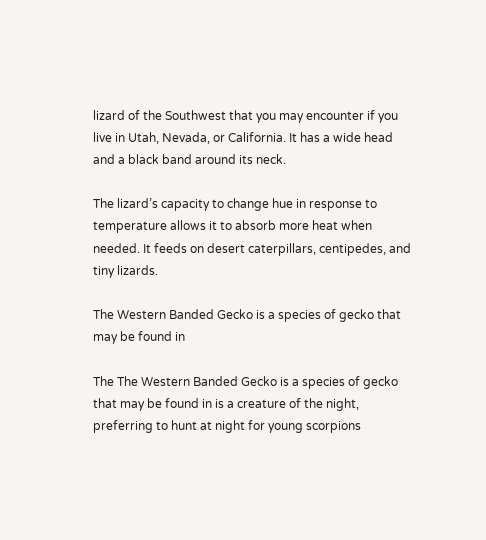lizard of the Southwest that you may encounter if you live in Utah, Nevada, or California. It has a wide head and a black band around its neck.

The lizard’s capacity to change hue in response to temperature allows it to absorb more heat when needed. It feeds on desert caterpillars, centipedes, and tiny lizards.

The Western Banded Gecko is a species of gecko that may be found in

The The Western Banded Gecko is a species of gecko that may be found in is a creature of the night, preferring to hunt at night for young scorpions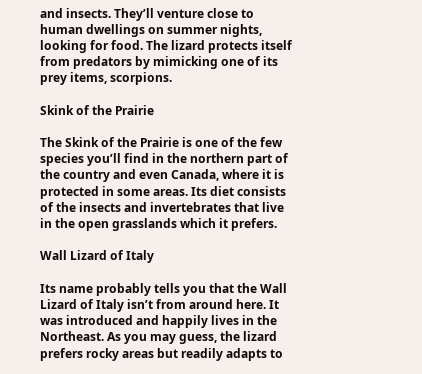and insects. They’ll venture close to human dwellings on summer nights, looking for food. The lizard protects itself from predators by mimicking one of its prey items, scorpions.

Skink of the Prairie

The Skink of the Prairie is one of the few species you’ll find in the northern part of the country and even Canada, where it is protected in some areas. Its diet consists of the insects and invertebrates that live in the open grasslands which it prefers.

Wall Lizard of Italy

Its name probably tells you that the Wall Lizard of Italy isn’t from around here. It was introduced and happily lives in the Northeast. As you may guess, the lizard prefers rocky areas but readily adapts to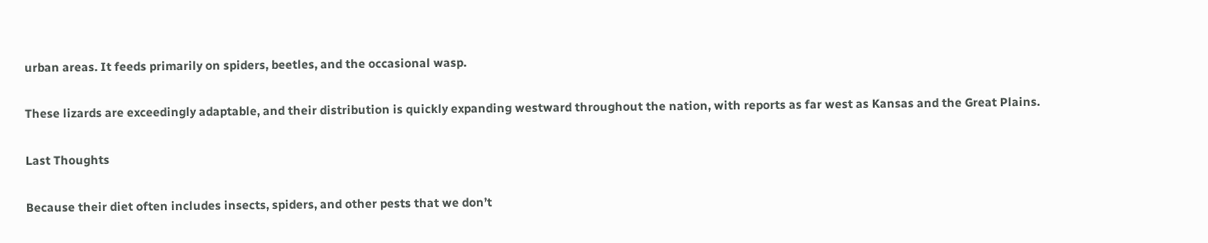urban areas. It feeds primarily on spiders, beetles, and the occasional wasp.

These lizards are exceedingly adaptable, and their distribution is quickly expanding westward throughout the nation, with reports as far west as Kansas and the Great Plains.

Last Thoughts

Because their diet often includes insects, spiders, and other pests that we don’t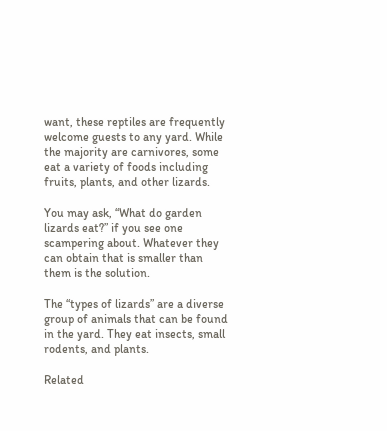want, these reptiles are frequently welcome guests to any yard. While the majority are carnivores, some eat a variety of foods including fruits, plants, and other lizards.

You may ask, “What do garden lizards eat?” if you see one scampering about. Whatever they can obtain that is smaller than them is the solution.

The “types of lizards” are a diverse group of animals that can be found in the yard. They eat insects, small rodents, and plants.

Related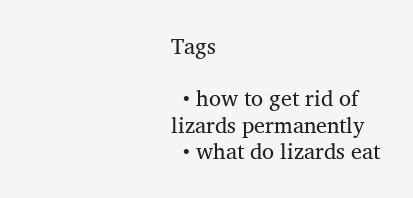Tags

  • how to get rid of lizards permanently
  • what do lizards eat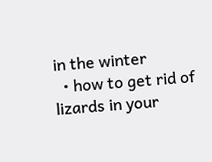in the winter
  • how to get rid of lizards in your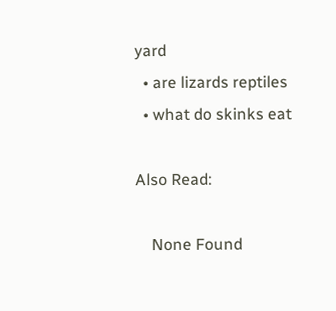yard
  • are lizards reptiles
  • what do skinks eat

Also Read:

    None Found